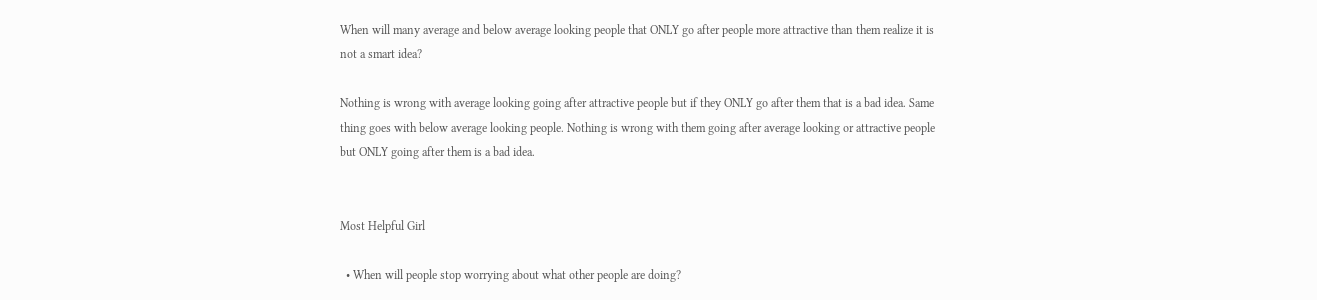When will many average and below average looking people that ONLY go after people more attractive than them realize it is not a smart idea?

Nothing is wrong with average looking going after attractive people but if they ONLY go after them that is a bad idea. Same thing goes with below average looking people. Nothing is wrong with them going after average looking or attractive people but ONLY going after them is a bad idea.


Most Helpful Girl

  • When will people stop worrying about what other people are doing?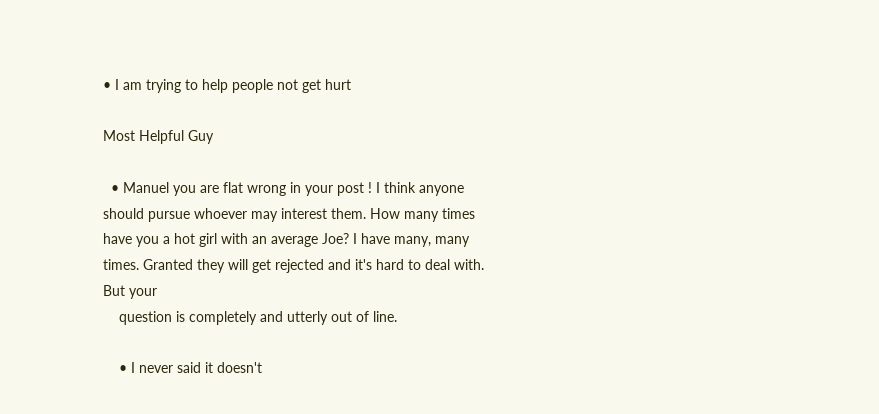• I am trying to help people not get hurt

Most Helpful Guy

  • Manuel you are flat wrong in your post ! I think anyone should pursue whoever may interest them. How many times have you a hot girl with an average Joe? I have many, many times. Granted they will get rejected and it's hard to deal with. But your
    question is completely and utterly out of line.

    • I never said it doesn't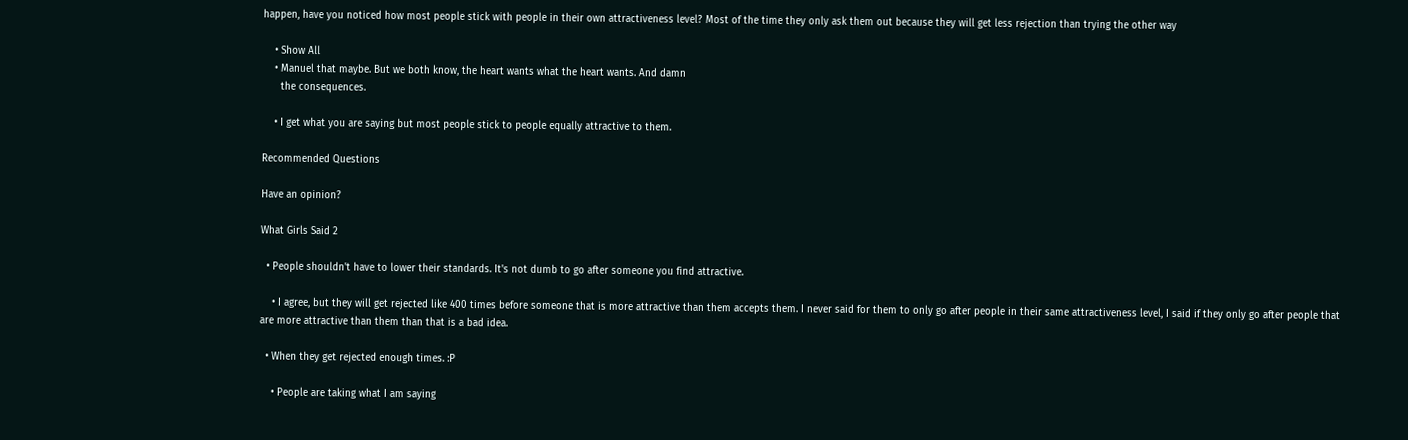happen, have you noticed how most people stick with people in their own attractiveness level? Most of the time they only ask them out because they will get less rejection than trying the other way

    • Show All
    • Manuel that maybe. But we both know, the heart wants what the heart wants. And damn
      the consequences.

    • I get what you are saying but most people stick to people equally attractive to them.

Recommended Questions

Have an opinion?

What Girls Said 2

  • People shouldn't have to lower their standards. It's not dumb to go after someone you find attractive.

    • I agree, but they will get rejected like 400 times before someone that is more attractive than them accepts them. I never said for them to only go after people in their same attractiveness level, I said if they only go after people that are more attractive than them than that is a bad idea.

  • When they get rejected enough times. :P

    • People are taking what I am saying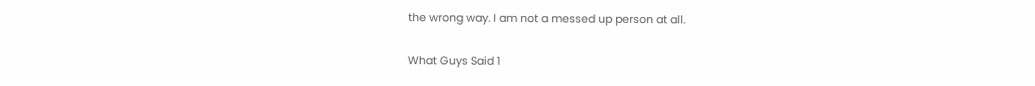the wrong way. I am not a messed up person at all.

What Guys Said 1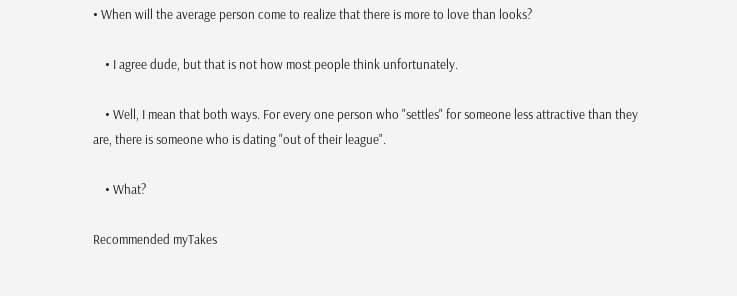• When will the average person come to realize that there is more to love than looks?

    • I agree dude, but that is not how most people think unfortunately.

    • Well, I mean that both ways. For every one person who "settles" for someone less attractive than they are, there is someone who is dating "out of their league".

    • What?

Recommended myTakes